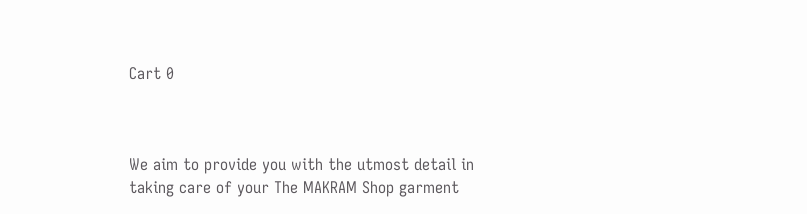Cart 0



We aim to provide you with the utmost detail in taking care of your The MAKRAM Shop garment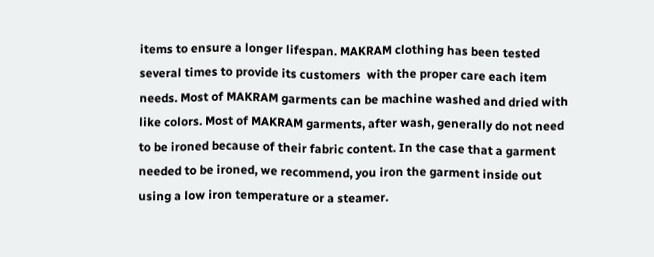items to ensure a longer lifespan. MAKRAM clothing has been tested several times to provide its customers  with the proper care each item needs. Most of MAKRAM garments can be machine washed and dried with like colors. Most of MAKRAM garments, after wash, generally do not need to be ironed because of their fabric content. In the case that a garment needed to be ironed, we recommend, you iron the garment inside out using a low iron temperature or a steamer.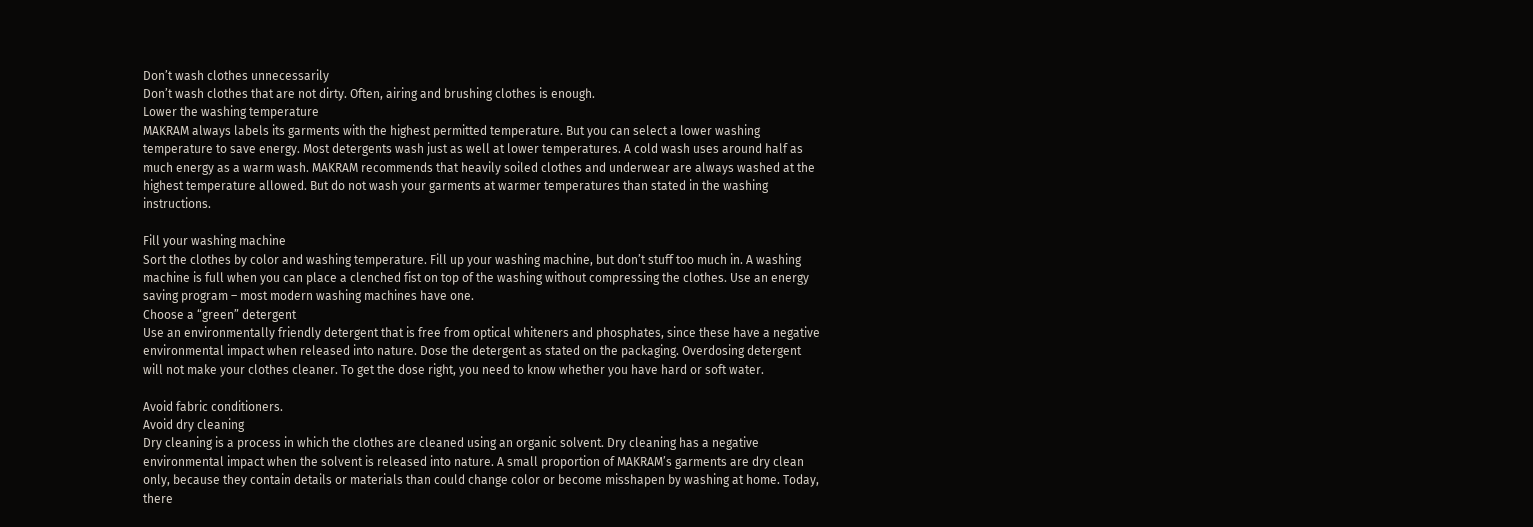Don’t wash clothes unnecessarily
Don’t wash clothes that are not dirty. Often, airing and brushing clothes is enough.
Lower the washing temperature
MAKRAM always labels its garments with the highest permitted temperature. But you can select a lower washing temperature to save energy. Most detergents wash just as well at lower temperatures. A cold wash uses around half as much energy as a warm wash. MAKRAM recommends that heavily soiled clothes and underwear are always washed at the highest temperature allowed. But do not wash your garments at warmer temperatures than stated in the washing instructions.

Fill your washing machine
Sort the clothes by color and washing temperature. Fill up your washing machine, but don’t stuff too much in. A washing machine is full when you can place a clenched fist on top of the washing without compressing the clothes. Use an energy saving program – most modern washing machines have one.
Choose a “green” detergent
Use an environmentally friendly detergent that is free from optical whiteners and phosphates, since these have a negative environmental impact when released into nature. Dose the detergent as stated on the packaging. Overdosing detergent will not make your clothes cleaner. To get the dose right, you need to know whether you have hard or soft water.

Avoid fabric conditioners.
Avoid dry cleaning
Dry cleaning is a process in which the clothes are cleaned using an organic solvent. Dry cleaning has a negative environmental impact when the solvent is released into nature. A small proportion of MAKRAM’s garments are dry clean only, because they contain details or materials than could change color or become misshapen by washing at home. Today, there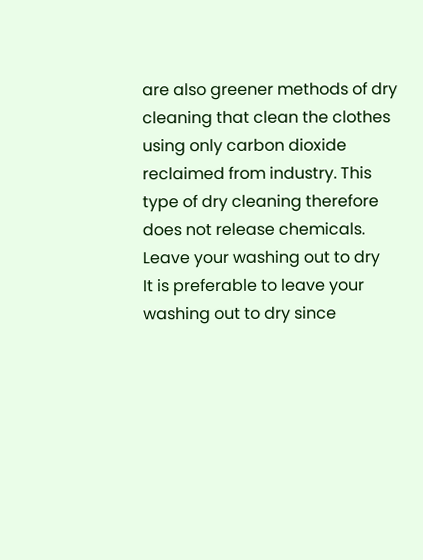are also greener methods of dry cleaning that clean the clothes using only carbon dioxide     reclaimed from industry. This type of dry cleaning therefore does not release chemicals.
Leave your washing out to dry
It is preferable to leave your washing out to dry since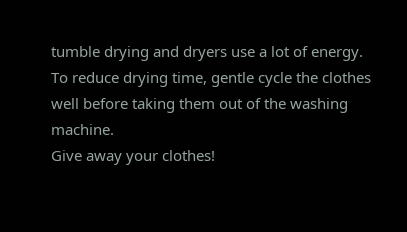tumble drying and dryers use a lot of energy. To reduce drying time, gentle cycle the clothes well before taking them out of the washing machine.
Give away your clothes!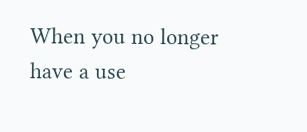When you no longer have a use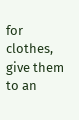for clothes, give them to an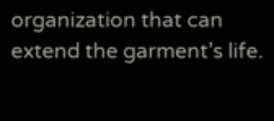organization that can extend the garment’s life.